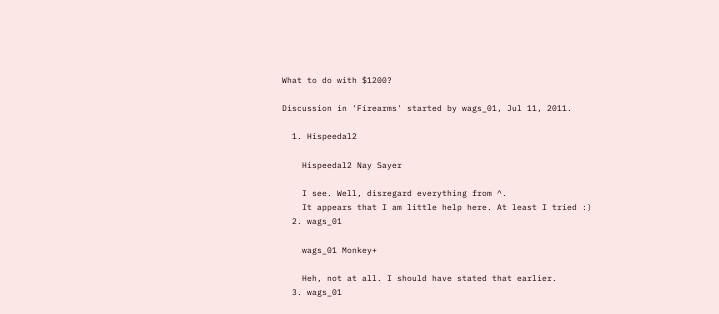What to do with $1200?

Discussion in 'Firearms' started by wags_01, Jul 11, 2011.

  1. Hispeedal2

    Hispeedal2 Nay Sayer

    I see. Well, disregard everything from ^.
    It appears that I am little help here. At least I tried :)
  2. wags_01

    wags_01 Monkey+

    Heh, not at all. I should have stated that earlier.
  3. wags_01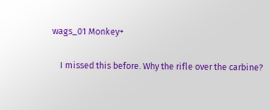wags_01 Monkey+

    I missed this before. Why the rifle over the carbine?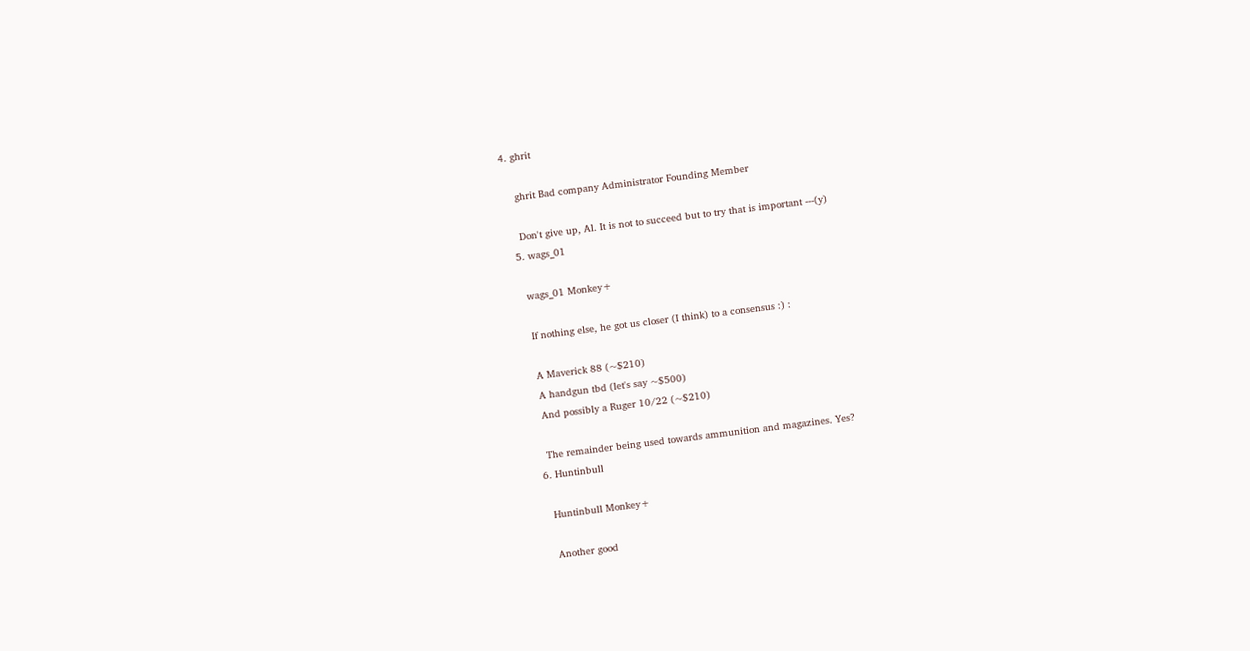4. ghrit

    ghrit Bad company Administrator Founding Member

    Don't give up, Al. It is not to succeed but to try that is important ---(y)
  5. wags_01

    wags_01 Monkey+

    If nothing else, he got us closer (I think) to a consensus :) :

    A Maverick 88 (~$210)
    A handgun tbd (let's say ~$500)
    And possibly a Ruger 10/22 (~$210)

    The remainder being used towards ammunition and magazines. Yes?
  6. Huntinbull

    Huntinbull Monkey+

    Another good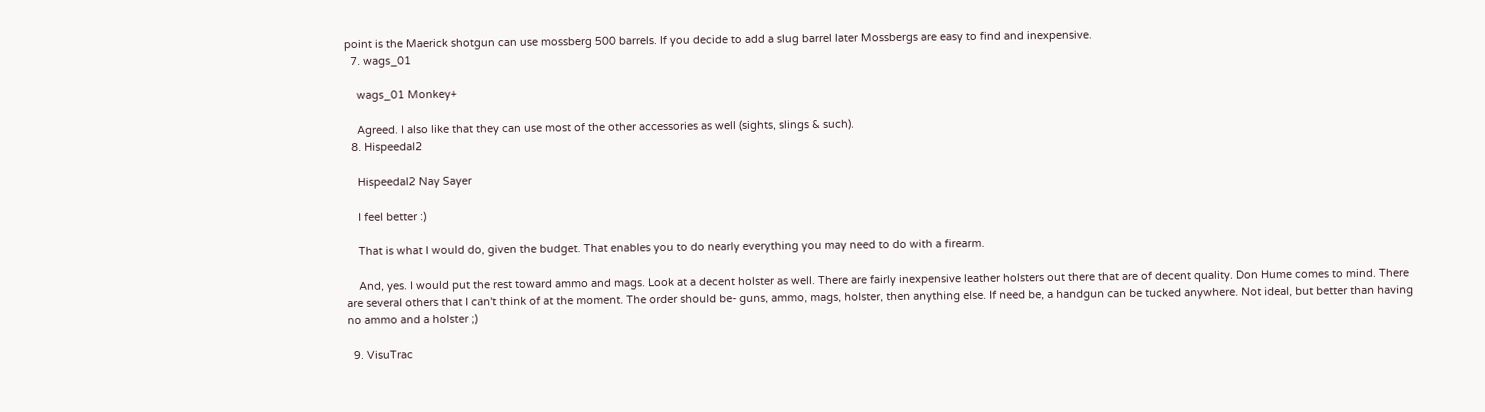point is the Maerick shotgun can use mossberg 500 barrels. If you decide to add a slug barrel later Mossbergs are easy to find and inexpensive.
  7. wags_01

    wags_01 Monkey+

    Agreed. I also like that they can use most of the other accessories as well (sights, slings & such).
  8. Hispeedal2

    Hispeedal2 Nay Sayer

    I feel better :)

    That is what I would do, given the budget. That enables you to do nearly everything you may need to do with a firearm.

    And, yes. I would put the rest toward ammo and mags. Look at a decent holster as well. There are fairly inexpensive leather holsters out there that are of decent quality. Don Hume comes to mind. There are several others that I can't think of at the moment. The order should be- guns, ammo, mags, holster, then anything else. If need be, a handgun can be tucked anywhere. Not ideal, but better than having no ammo and a holster ;)

  9. VisuTrac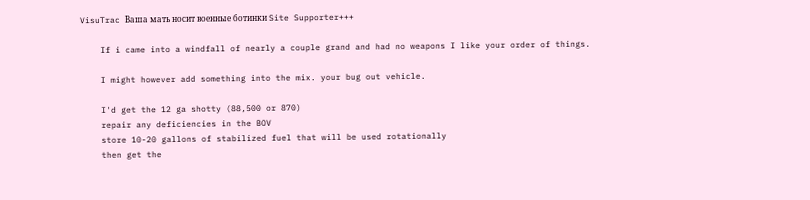VisuTrac Ваша мать носит военные ботинки Site Supporter+++

    If i came into a windfall of nearly a couple grand and had no weapons I like your order of things.

    I might however add something into the mix. your bug out vehicle.

    I'd get the 12 ga shotty (88,500 or 870)
    repair any deficiencies in the BOV
    store 10-20 gallons of stabilized fuel that will be used rotationally
    then get the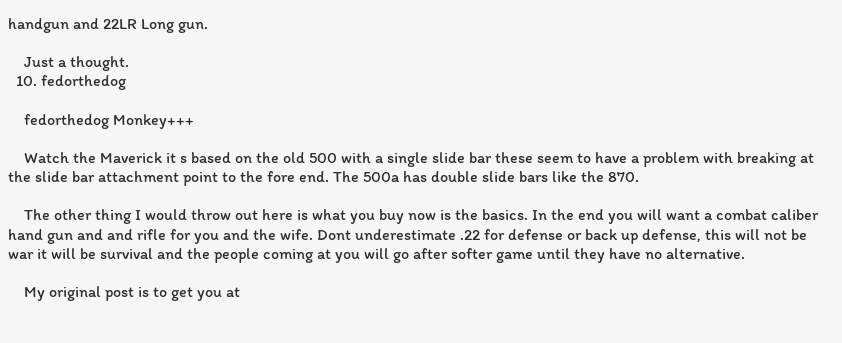handgun and 22LR Long gun.

    Just a thought.
  10. fedorthedog

    fedorthedog Monkey+++

    Watch the Maverick it s based on the old 500 with a single slide bar these seem to have a problem with breaking at the slide bar attachment point to the fore end. The 500a has double slide bars like the 870.

    The other thing I would throw out here is what you buy now is the basics. In the end you will want a combat caliber hand gun and and rifle for you and the wife. Dont underestimate .22 for defense or back up defense, this will not be war it will be survival and the people coming at you will go after softer game until they have no alternative.

    My original post is to get you at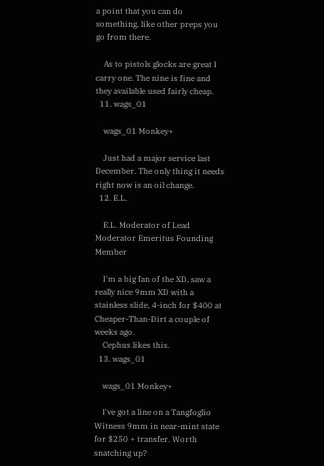a point that you can do something, like other preps you go from there.

    As to pistols glocks are great I carry one. The nine is fine and they available used fairly cheap.
  11. wags_01

    wags_01 Monkey+

    Just had a major service last December. The only thing it needs right now is an oil change.
  12. E.L.

    E.L. Moderator of Lead Moderator Emeritus Founding Member

    I'm a big fan of the XD, saw a really nice 9mm XD with a stainless slide, 4-inch for $400 at Cheaper-Than-Dirt a couple of weeks ago.
    Cephus likes this.
  13. wags_01

    wags_01 Monkey+

    I've got a line on a Tangfoglio Witness 9mm in near-mint state for $250 + transfer. Worth snatching up?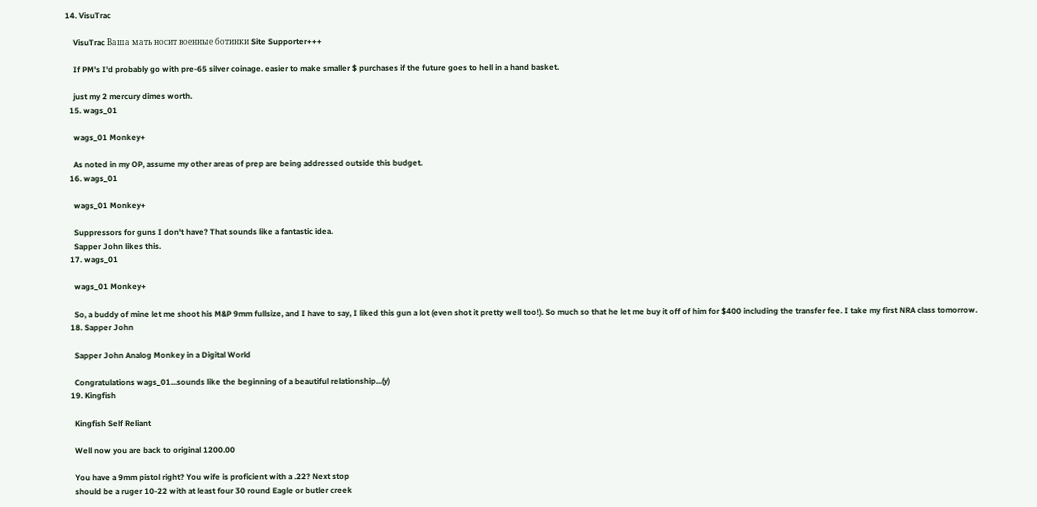14. VisuTrac

    VisuTrac Ваша мать носит военные ботинки Site Supporter+++

    If PM's I'd probably go with pre-65 silver coinage. easier to make smaller $ purchases if the future goes to hell in a hand basket.

    just my 2 mercury dimes worth.
  15. wags_01

    wags_01 Monkey+

    As noted in my OP, assume my other areas of prep are being addressed outside this budget.
  16. wags_01

    wags_01 Monkey+

    Suppressors for guns I don't have? That sounds like a fantastic idea.
    Sapper John likes this.
  17. wags_01

    wags_01 Monkey+

    So, a buddy of mine let me shoot his M&P 9mm fullsize, and I have to say, I liked this gun a lot (even shot it pretty well too!). So much so that he let me buy it off of him for $400 including the transfer fee. I take my first NRA class tomorrow.
  18. Sapper John

    Sapper John Analog Monkey in a Digital World

    Congratulations wags_01...sounds like the beginning of a beautiful relationship...(y)
  19. Kingfish

    Kingfish Self Reliant

    Well now you are back to original 1200.00

    You have a 9mm pistol right? You wife is proficient with a .22? Next stop
    should be a ruger 10-22 with at least four 30 round Eagle or butler creek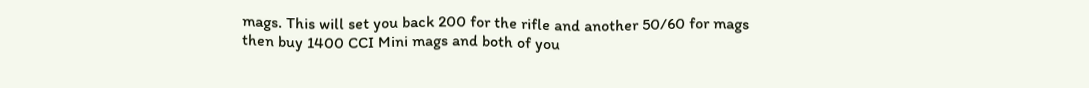mags. This will set you back 200 for the rifle and another 50/60 for mags then buy 1400 CCI Mini mags and both of you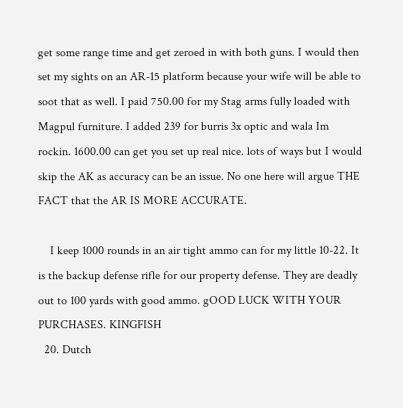get some range time and get zeroed in with both guns. I would then set my sights on an AR-15 platform because your wife will be able to soot that as well. I paid 750.00 for my Stag arms fully loaded with Magpul furniture. I added 239 for burris 3x optic and wala Im rockin. 1600.00 can get you set up real nice. lots of ways but I would skip the AK as accuracy can be an issue. No one here will argue THE FACT that the AR IS MORE ACCURATE.

    I keep 1000 rounds in an air tight ammo can for my little 10-22. It is the backup defense rifle for our property defense. They are deadly out to 100 yards with good ammo. gOOD LUCK WITH YOUR PURCHASES. KINGFISH
  20. Dutch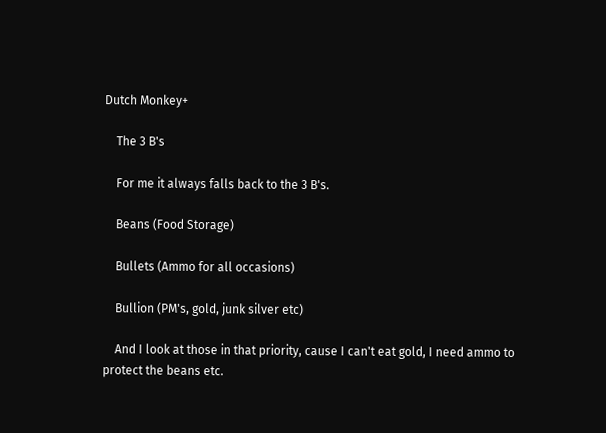Dutch Monkey+

    The 3 B's

    For me it always falls back to the 3 B's.

    Beans (Food Storage)

    Bullets (Ammo for all occasions)

    Bullion (PM's, gold, junk silver etc)

    And I look at those in that priority, cause I can't eat gold, I need ammo to protect the beans etc.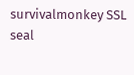survivalmonkey SSL seal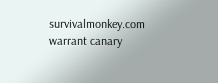survivalmonkey.com warrant canary